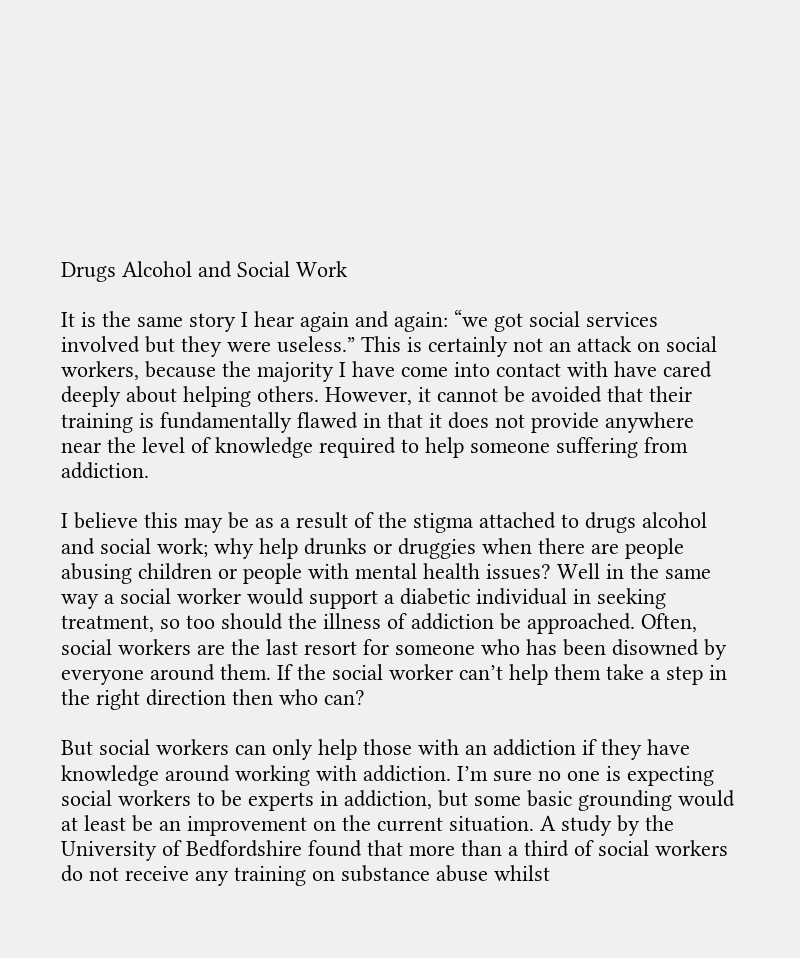Drugs Alcohol and Social Work

It is the same story I hear again and again: “we got social services involved but they were useless.” This is certainly not an attack on social workers, because the majority I have come into contact with have cared deeply about helping others. However, it cannot be avoided that their training is fundamentally flawed in that it does not provide anywhere near the level of knowledge required to help someone suffering from addiction.

I believe this may be as a result of the stigma attached to drugs alcohol and social work; why help drunks or druggies when there are people abusing children or people with mental health issues? Well in the same way a social worker would support a diabetic individual in seeking treatment, so too should the illness of addiction be approached. Often, social workers are the last resort for someone who has been disowned by everyone around them. If the social worker can’t help them take a step in the right direction then who can?

But social workers can only help those with an addiction if they have knowledge around working with addiction. I’m sure no one is expecting social workers to be experts in addiction, but some basic grounding would at least be an improvement on the current situation. A study by the University of Bedfordshire found that more than a third of social workers do not receive any training on substance abuse whilst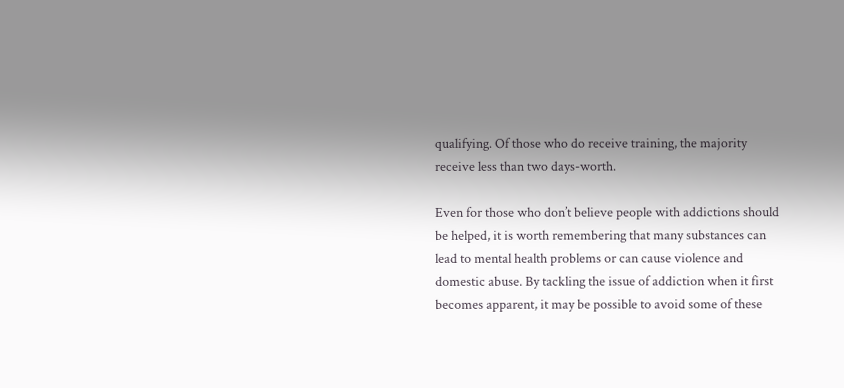qualifying. Of those who do receive training, the majority receive less than two days-worth.

Even for those who don’t believe people with addictions should be helped, it is worth remembering that many substances can lead to mental health problems or can cause violence and domestic abuse. By tackling the issue of addiction when it first becomes apparent, it may be possible to avoid some of these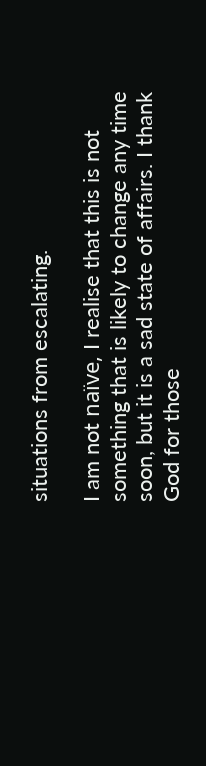situations from escalating.

I am not naïve, I realise that this is not something that is likely to change any time soon, but it is a sad state of affairs. I thank God for those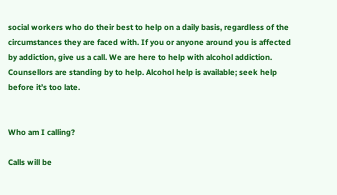social workers who do their best to help on a daily basis, regardless of the circumstances they are faced with. If you or anyone around you is affected by addiction, give us a call. We are here to help with alcohol addiction. Counsellors are standing by to help. Alcohol help is available; seek help before it’s too late.


Who am I calling?

Calls will be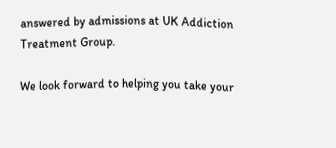answered by admissions at UK Addiction Treatment Group.

We look forward to helping you take your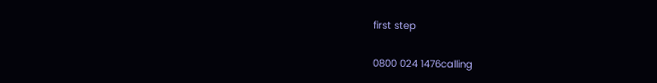first step

0800 024 1476calling